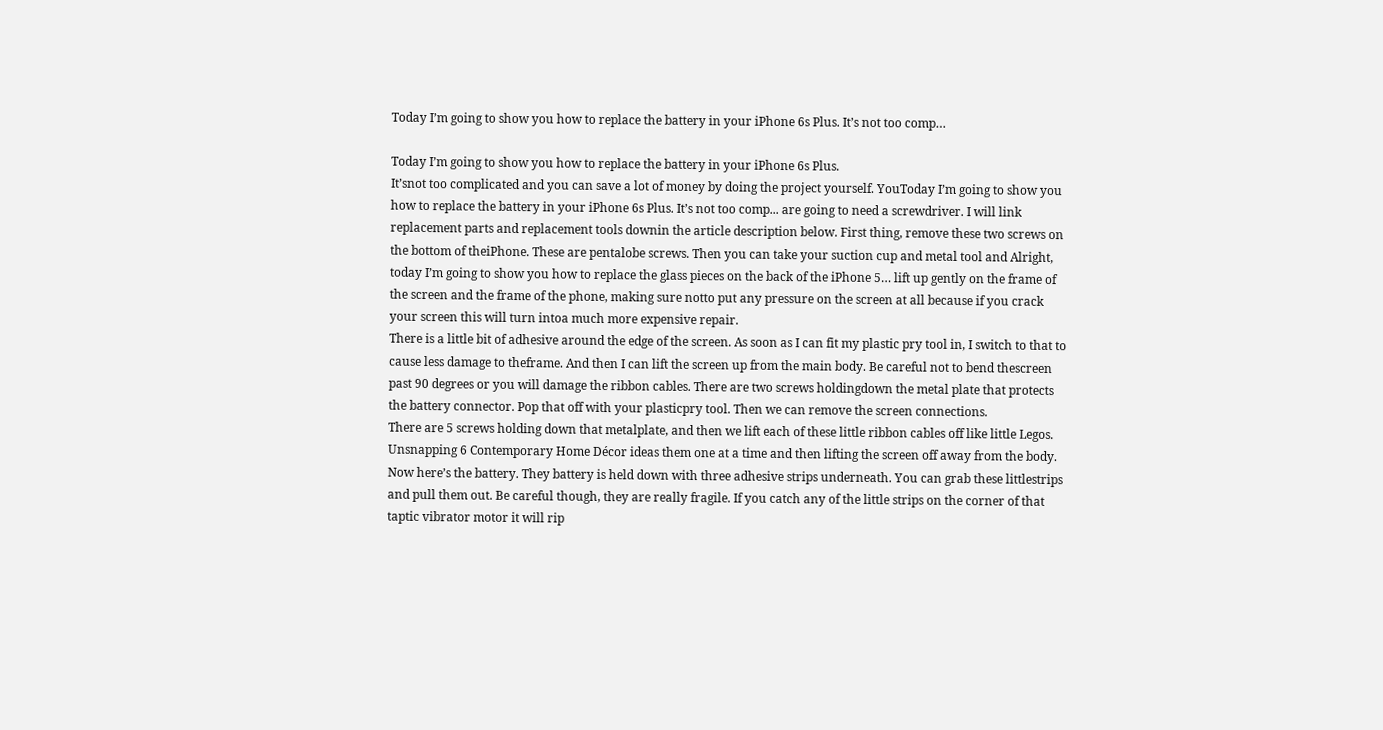Today I’m going to show you how to replace the battery in your iPhone 6s Plus. It’s not too comp…

Today I’m going to show you how to replace the battery in your iPhone 6s Plus.
It’snot too complicated and you can save a lot of money by doing the project yourself. YouToday I’m going to show you how to replace the battery in your iPhone 6s Plus. It’s not too comp... are going to need a screwdriver. I will link replacement parts and replacement tools downin the article description below. First thing, remove these two screws on the bottom of theiPhone. These are pentalobe screws. Then you can take your suction cup and metal tool and Alright, today I’m going to show you how to replace the glass pieces on the back of the iPhone 5… lift up gently on the frame of the screen and the frame of the phone, making sure notto put any pressure on the screen at all because if you crack your screen this will turn intoa much more expensive repair.
There is a little bit of adhesive around the edge of the screen. As soon as I can fit my plastic pry tool in, I switch to that to cause less damage to theframe. And then I can lift the screen up from the main body. Be careful not to bend thescreen past 90 degrees or you will damage the ribbon cables. There are two screws holdingdown the metal plate that protects the battery connector. Pop that off with your plasticpry tool. Then we can remove the screen connections.
There are 5 screws holding down that metalplate, and then we lift each of these little ribbon cables off like little Legos. Unsnapping 6 Contemporary Home Décor ideas them one at a time and then lifting the screen off away from the body. Now here’s the battery. They battery is held down with three adhesive strips underneath. You can grab these littlestrips and pull them out. Be careful though, they are really fragile. If you catch any of the little strips on the corner of that taptic vibrator motor it will rip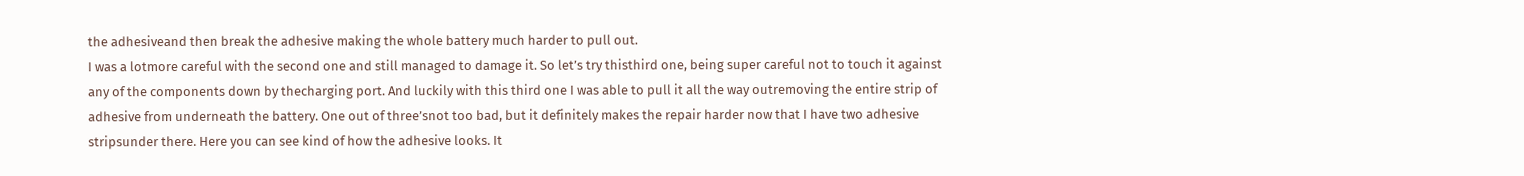the adhesiveand then break the adhesive making the whole battery much harder to pull out.
I was a lotmore careful with the second one and still managed to damage it. So let’s try thisthird one, being super careful not to touch it against any of the components down by thecharging port. And luckily with this third one I was able to pull it all the way outremoving the entire strip of adhesive from underneath the battery. One out of three’snot too bad, but it definitely makes the repair harder now that I have two adhesive stripsunder there. Here you can see kind of how the adhesive looks. It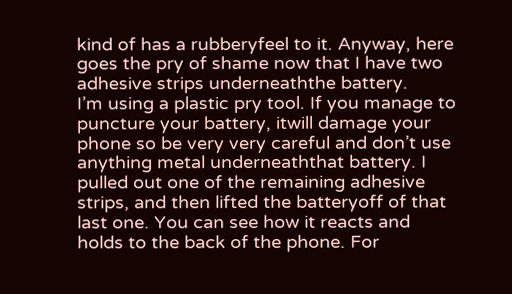kind of has a rubberyfeel to it. Anyway, here goes the pry of shame now that I have two adhesive strips underneaththe battery.
I’m using a plastic pry tool. If you manage to puncture your battery, itwill damage your phone so be very very careful and don’t use anything metal underneaththat battery. I pulled out one of the remaining adhesive strips, and then lifted the batteryoff of that last one. You can see how it reacts and holds to the back of the phone. For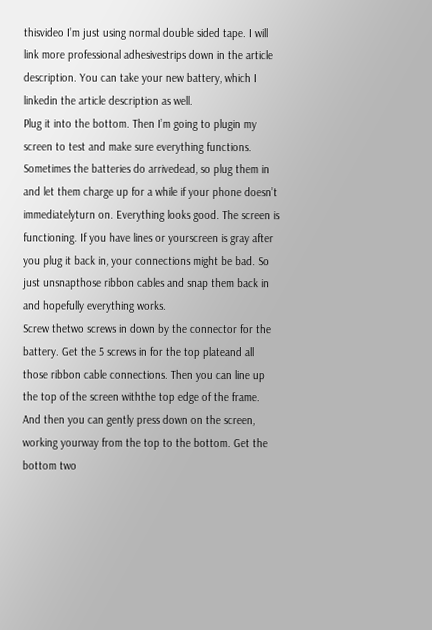thisvideo I’m just using normal double sided tape. I will link more professional adhesivestrips down in the article description. You can take your new battery, which I linkedin the article description as well.
Plug it into the bottom. Then I’m going to plugin my screen to test and make sure everything functions. Sometimes the batteries do arrivedead, so plug them in and let them charge up for a while if your phone doesn’t immediatelyturn on. Everything looks good. The screen is functioning. If you have lines or yourscreen is gray after you plug it back in, your connections might be bad. So just unsnapthose ribbon cables and snap them back in and hopefully everything works.
Screw thetwo screws in down by the connector for the battery. Get the 5 screws in for the top plateand all those ribbon cable connections. Then you can line up the top of the screen withthe top edge of the frame. And then you can gently press down on the screen, working yourway from the top to the bottom. Get the bottom two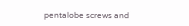pentalobe screws and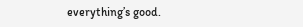everything’s good.